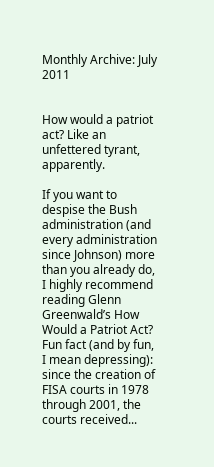Monthly Archive: July 2011


How would a patriot act? Like an unfettered tyrant, apparently.

If you want to despise the Bush administration (and every administration since Johnson) more than you already do, I highly recommend reading Glenn Greenwald’s How Would a Patriot Act? Fun fact (and by fun, I mean depressing): since the creation of FISA courts in 1978 through 2001, the courts received...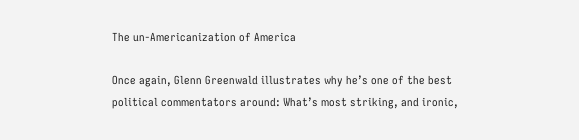The un-Americanization of America

Once again, Glenn Greenwald illustrates why he’s one of the best political commentators around: What’s most striking, and ironic,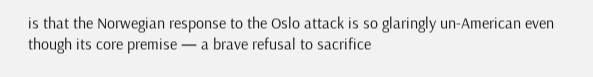is that the Norwegian response to the Oslo attack is so glaringly un-American even though its core premise — a brave refusal to sacrifice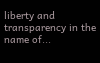liberty and transparency in the name of...